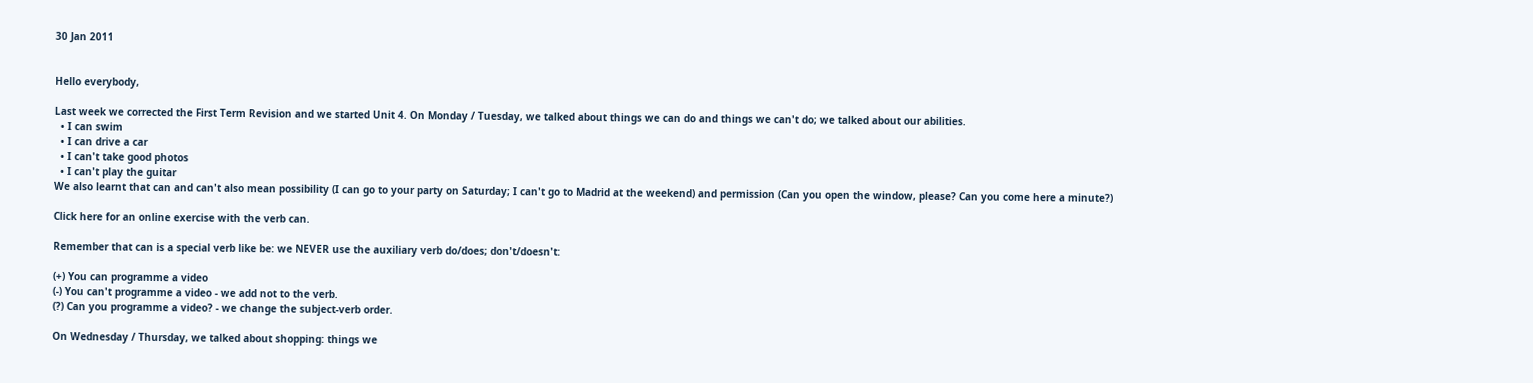30 Jan 2011


Hello everybody,

Last week we corrected the First Term Revision and we started Unit 4. On Monday / Tuesday, we talked about things we can do and things we can't do; we talked about our abilities.
  • I can swim
  • I can drive a car
  • I can't take good photos
  • I can't play the guitar
We also learnt that can and can't also mean possibility (I can go to your party on Saturday; I can't go to Madrid at the weekend) and permission (Can you open the window, please? Can you come here a minute?)

Click here for an online exercise with the verb can.

Remember that can is a special verb like be: we NEVER use the auxiliary verb do/does; don't/doesn't:

(+) You can programme a video
(-) You can't programme a video - we add not to the verb.
(?) Can you programme a video? - we change the subject-verb order.

On Wednesday / Thursday, we talked about shopping: things we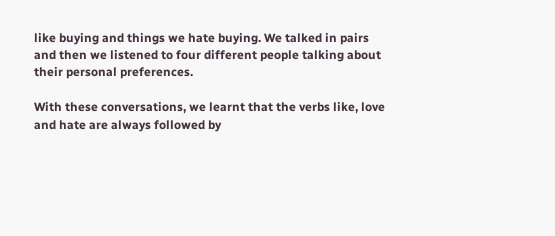like buying and things we hate buying. We talked in pairs and then we listened to four different people talking about their personal preferences.

With these conversations, we learnt that the verbs like, love and hate are always followed by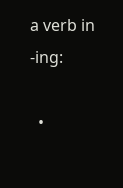a verb in     -ing:

  •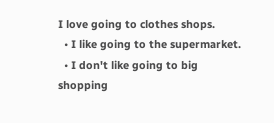I love going to clothes shops.
  • I like going to the supermarket.
  • I don't like going to big shopping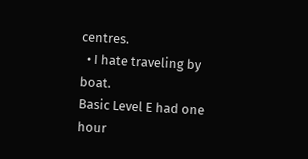centres.
  • I hate traveling by boat.
Basic Level E had one hour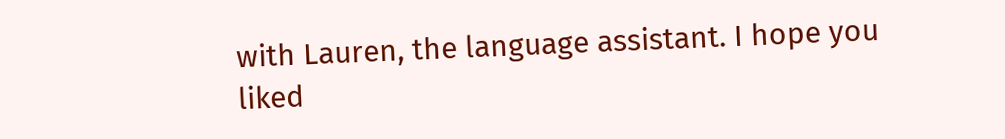with Lauren, the language assistant. I hope you liked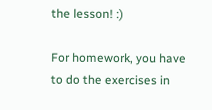the lesson! :)

For homework, you have to do the exercises in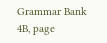Grammar Bank 4B, page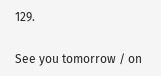129.

See you tomorrow / on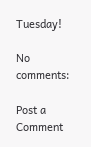Tuesday!

No comments:

Post a Comment